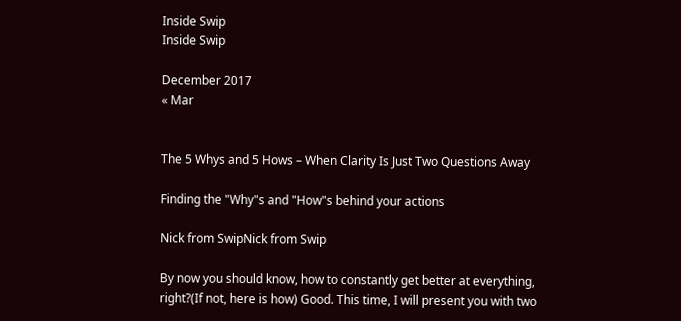Inside Swip
Inside Swip

December 2017
« Mar


The 5 Whys and 5 Hows – When Clarity Is Just Two Questions Away

Finding the "Why"s and "How"s behind your actions

Nick from SwipNick from Swip

By now you should know, how to constantly get better at everything, right?(If not, here is how) Good. This time, I will present you with two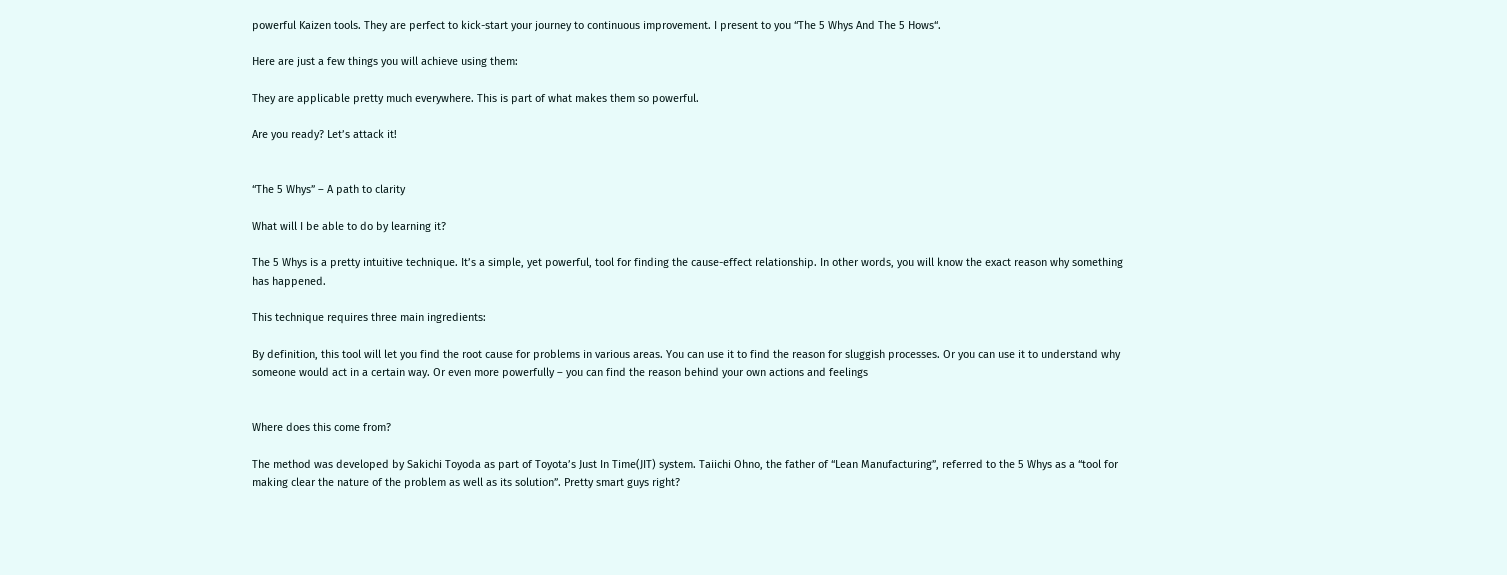powerful Kaizen tools. They are perfect to kick-start your journey to continuous improvement. I present to you “The 5 Whys And The 5 Hows“.

Here are just a few things you will achieve using them:

They are applicable pretty much everywhere. This is part of what makes them so powerful.

Are you ready? Let’s attack it!


“The 5 Whys” – A path to clarity

What will I be able to do by learning it?

The 5 Whys is a pretty intuitive technique. It’s a simple, yet powerful, tool for finding the cause-effect relationship. In other words, you will know the exact reason why something has happened.

This technique requires three main ingredients:

By definition, this tool will let you find the root cause for problems in various areas. You can use it to find the reason for sluggish processes. Or you can use it to understand why someone would act in a certain way. Or even more powerfully – you can find the reason behind your own actions and feelings


Where does this come from?

The method was developed by Sakichi Toyoda as part of Toyota’s Just In Time(JIT) system. Taiichi Ohno, the father of “Lean Manufacturing”, referred to the 5 Whys as a “tool for making clear the nature of the problem as well as its solution”. Pretty smart guys right?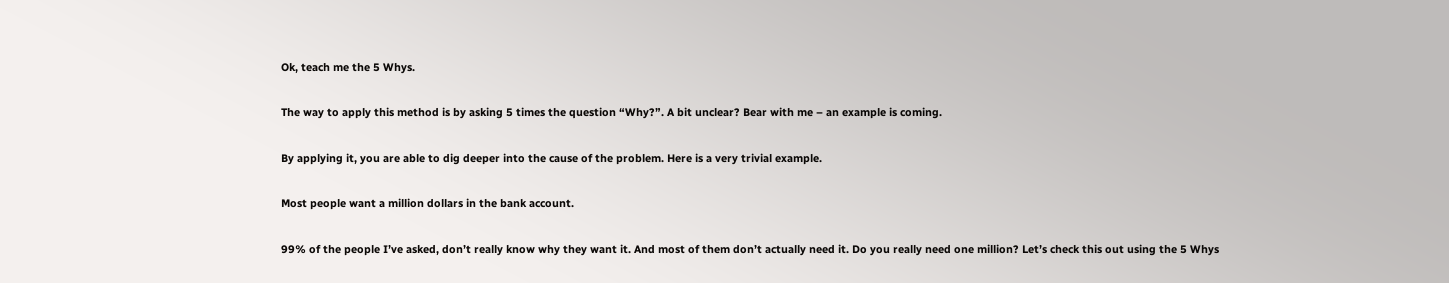Ok, teach me the 5 Whys.

The way to apply this method is by asking 5 times the question “Why?”. A bit unclear? Bear with me – an example is coming.

By applying it, you are able to dig deeper into the cause of the problem. Here is a very trivial example.

Most people want a million dollars in the bank account.

99% of the people I’ve asked, don’t really know why they want it. And most of them don’t actually need it. Do you really need one million? Let’s check this out using the 5 Whys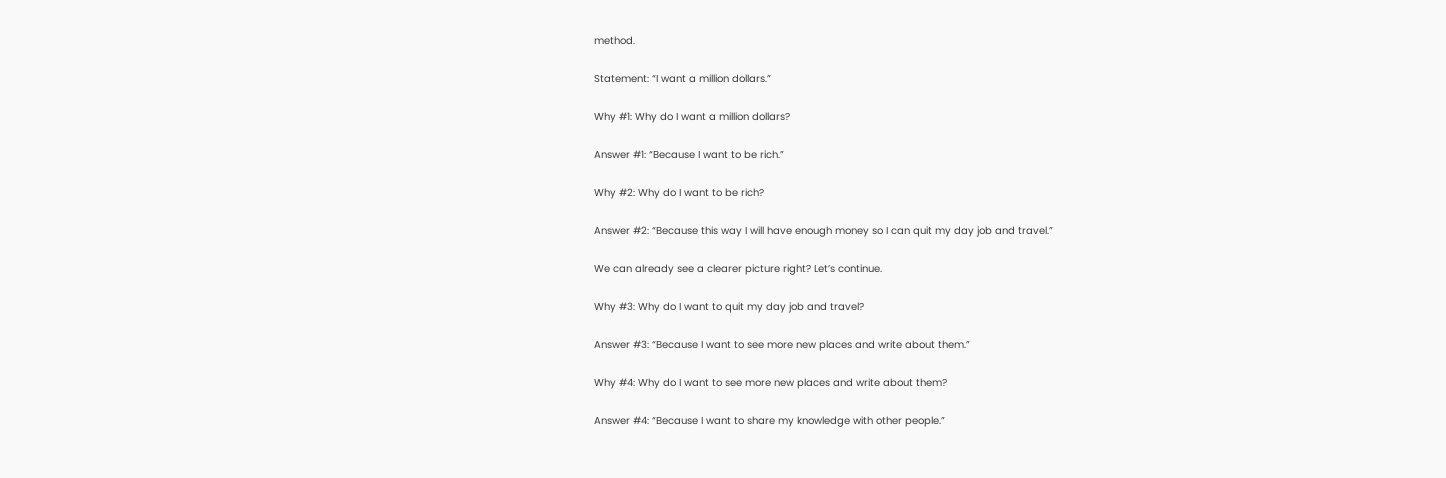method.

Statement: “I want a million dollars.”

Why #1: Why do I want a million dollars?

Answer #1: “Because I want to be rich.”

Why #2: Why do I want to be rich?

Answer #2: “Because this way I will have enough money so I can quit my day job and travel.”

We can already see a clearer picture right? Let’s continue.

Why #3: Why do I want to quit my day job and travel?

Answer #3: “Because I want to see more new places and write about them.”

Why #4: Why do I want to see more new places and write about them?

Answer #4: “Because I want to share my knowledge with other people.”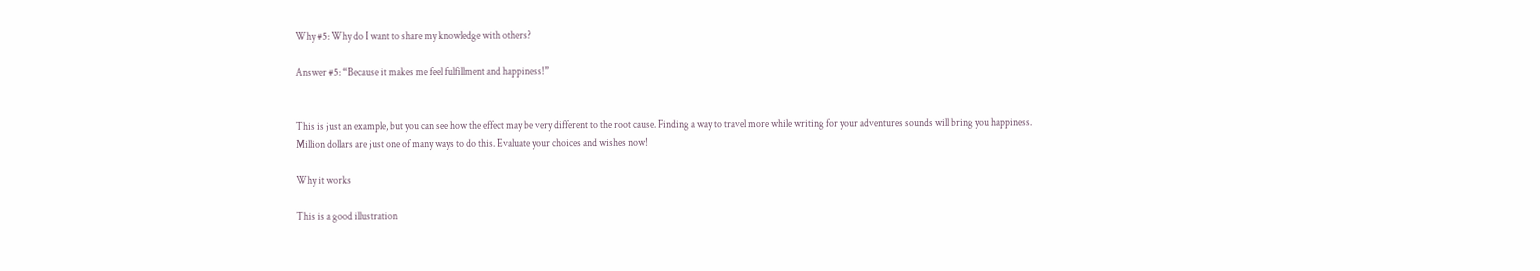Why #5: Why do I want to share my knowledge with others?

Answer #5: “Because it makes me feel fulfillment and happiness!”


This is just an example, but you can see how the effect may be very different to the root cause. Finding a way to travel more while writing for your adventures sounds will bring you happiness. Million dollars are just one of many ways to do this. Evaluate your choices and wishes now!

Why it works

This is a good illustration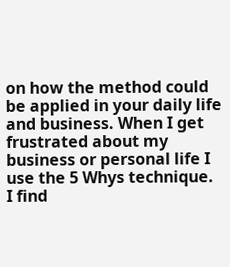on how the method could be applied in your daily life and business. When I get frustrated about my business or personal life I use the 5 Whys technique. I find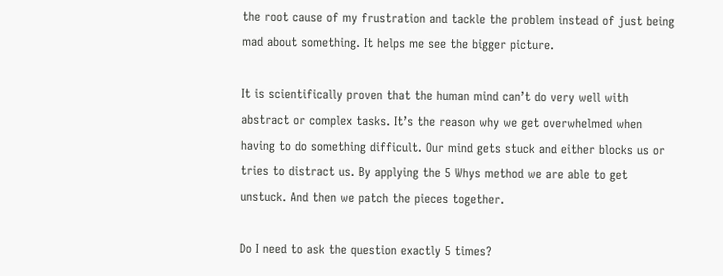the root cause of my frustration and tackle the problem instead of just being mad about something. It helps me see the bigger picture.

It is scientifically proven that the human mind can’t do very well with abstract or complex tasks. It’s the reason why we get overwhelmed when having to do something difficult. Our mind gets stuck and either blocks us or tries to distract us. By applying the 5 Whys method we are able to get unstuck. And then we patch the pieces together.

Do I need to ask the question exactly 5 times?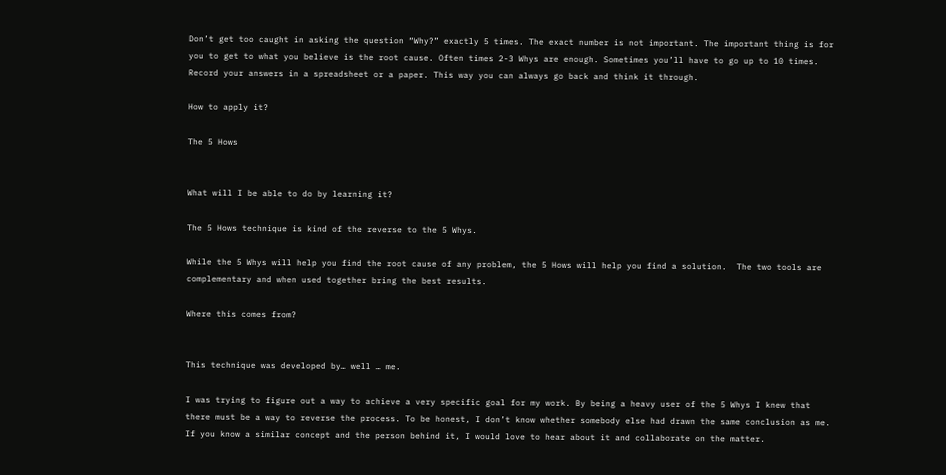Don’t get too caught in asking the question “Why?” exactly 5 times. The exact number is not important. The important thing is for you to get to what you believe is the root cause. Often times 2-3 Whys are enough. Sometimes you’ll have to go up to 10 times. Record your answers in a spreadsheet or a paper. This way you can always go back and think it through.

How to apply it?

The 5 Hows


What will I be able to do by learning it?

The 5 Hows technique is kind of the reverse to the 5 Whys.

While the 5 Whys will help you find the root cause of any problem, the 5 Hows will help you find a solution.  The two tools are complementary and when used together bring the best results.

Where this comes from?


This technique was developed by… well … me.

I was trying to figure out a way to achieve a very specific goal for my work. By being a heavy user of the 5 Whys I knew that there must be a way to reverse the process. To be honest, I don’t know whether somebody else had drawn the same conclusion as me. If you know a similar concept and the person behind it, I would love to hear about it and collaborate on the matter.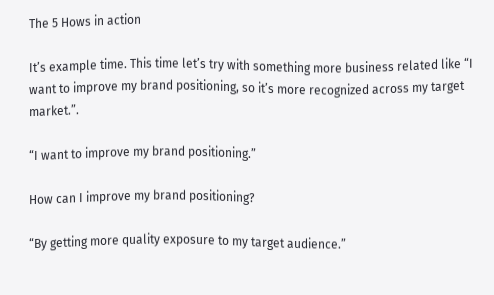The 5 Hows in action

It’s example time. This time let’s try with something more business related like “I want to improve my brand positioning, so it’s more recognized across my target market.”.

“I want to improve my brand positioning.”

How can I improve my brand positioning?

“By getting more quality exposure to my target audience.”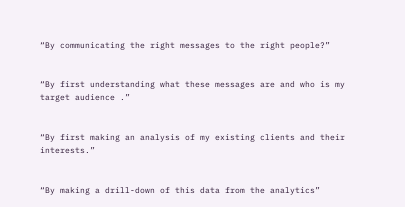“By communicating the right messages to the right people?”


“By first understanding what these messages are and who is my target audience .”


“By first making an analysis of my existing clients and their interests.”


“By making a drill-down of this data from the analytics”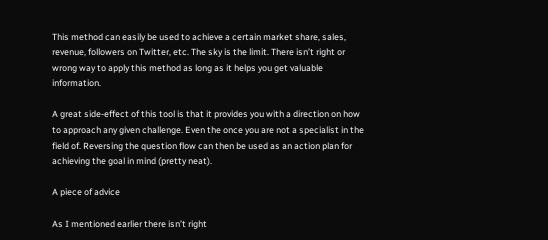This method can easily be used to achieve a certain market share, sales, revenue, followers on Twitter, etc. The sky is the limit. There isn’t right or wrong way to apply this method as long as it helps you get valuable information.

A great side-effect of this tool is that it provides you with a direction on how to approach any given challenge. Even the once you are not a specialist in the field of. Reversing the question flow can then be used as an action plan for achieving the goal in mind (pretty neat).

A piece of advice

As I mentioned earlier there isn’t right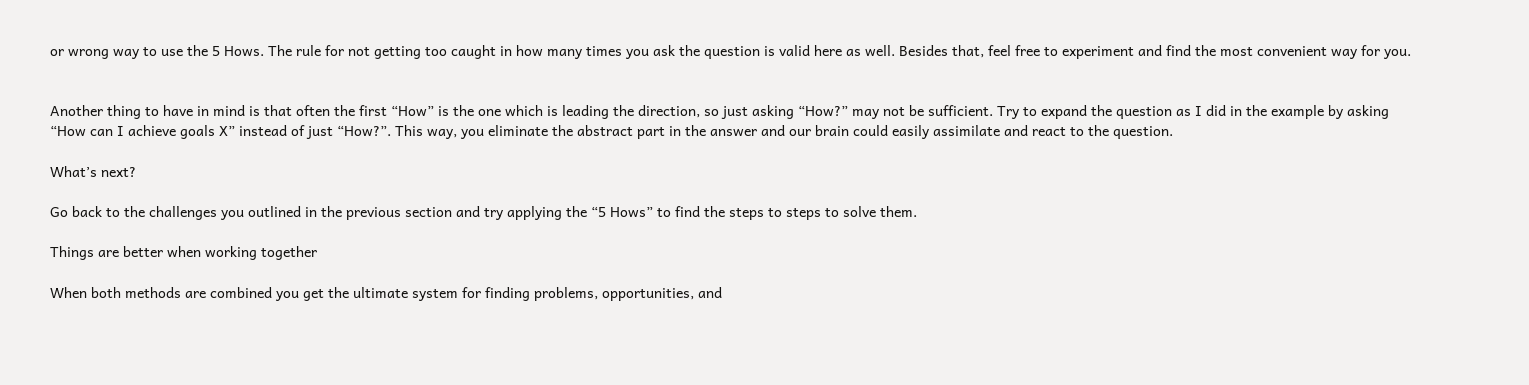or wrong way to use the 5 Hows. The rule for not getting too caught in how many times you ask the question is valid here as well. Besides that, feel free to experiment and find the most convenient way for you.


Another thing to have in mind is that often the first “How” is the one which is leading the direction, so just asking “How?” may not be sufficient. Try to expand the question as I did in the example by asking “How can I achieve goals X” instead of just “How?”. This way, you eliminate the abstract part in the answer and our brain could easily assimilate and react to the question.

What’s next?

Go back to the challenges you outlined in the previous section and try applying the “5 Hows” to find the steps to steps to solve them.

Things are better when working together

When both methods are combined you get the ultimate system for finding problems, opportunities, and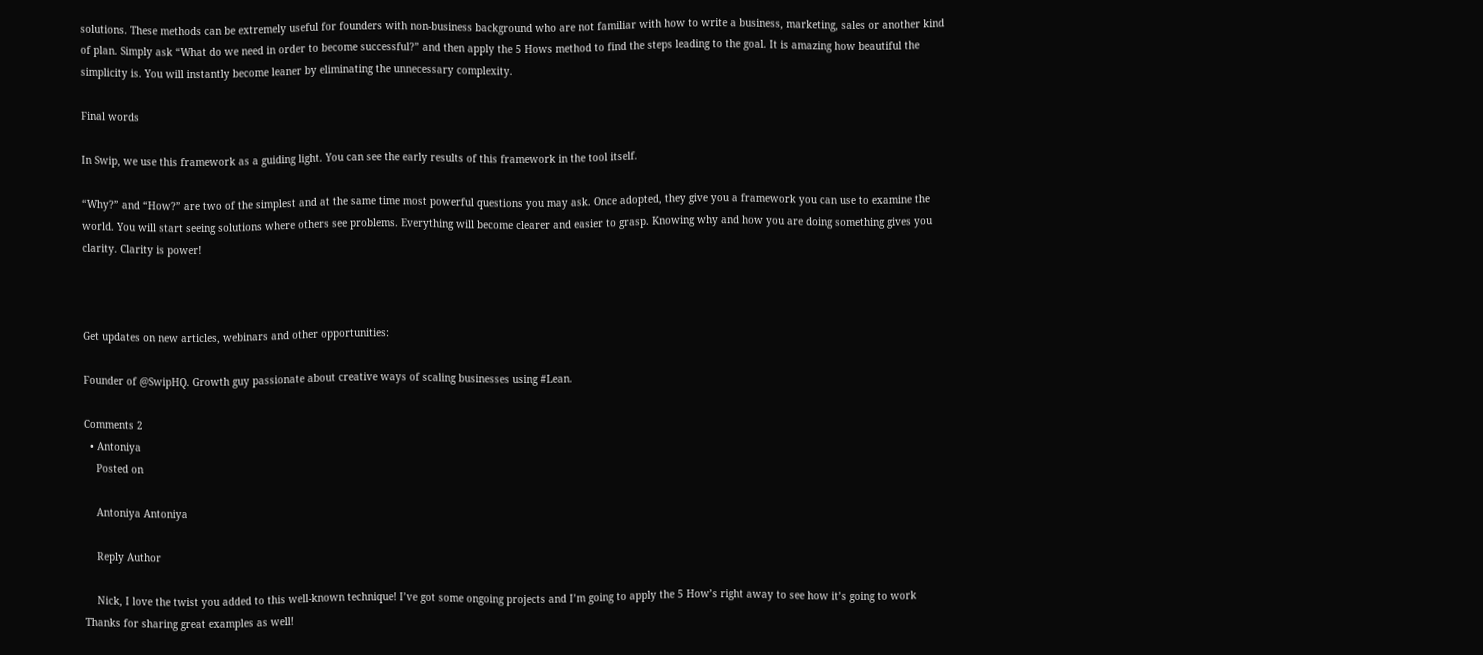solutions. These methods can be extremely useful for founders with non-business background who are not familiar with how to write a business, marketing, sales or another kind of plan. Simply ask “What do we need in order to become successful?” and then apply the 5 Hows method to find the steps leading to the goal. It is amazing how beautiful the simplicity is. You will instantly become leaner by eliminating the unnecessary complexity.

Final words

In Swip, we use this framework as a guiding light. You can see the early results of this framework in the tool itself.

“Why?” and “How?” are two of the simplest and at the same time most powerful questions you may ask. Once adopted, they give you a framework you can use to examine the world. You will start seeing solutions where others see problems. Everything will become clearer and easier to grasp. Knowing why and how you are doing something gives you clarity. Clarity is power!



Get updates on new articles, webinars and other opportunities:

Founder of @SwipHQ. Growth guy passionate about creative ways of scaling businesses using #Lean.

Comments 2
  • Antoniya
    Posted on

    Antoniya Antoniya

    Reply Author

    Nick, I love the twist you added to this well-known technique! I’ve got some ongoing projects and I’m going to apply the 5 How’s right away to see how it’s going to work  Thanks for sharing great examples as well!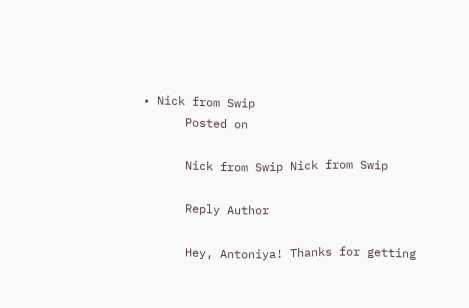• Nick from Swip
      Posted on

      Nick from Swip Nick from Swip

      Reply Author

      Hey, Antoniya! Thanks for getting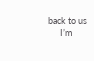back to us
      I’m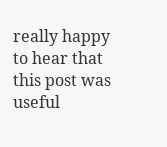really happy to hear that this post was useful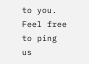to you. Feel free to ping us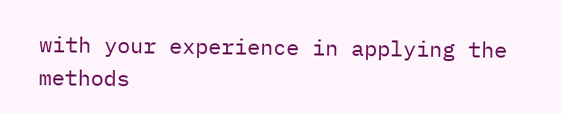with your experience in applying the methods